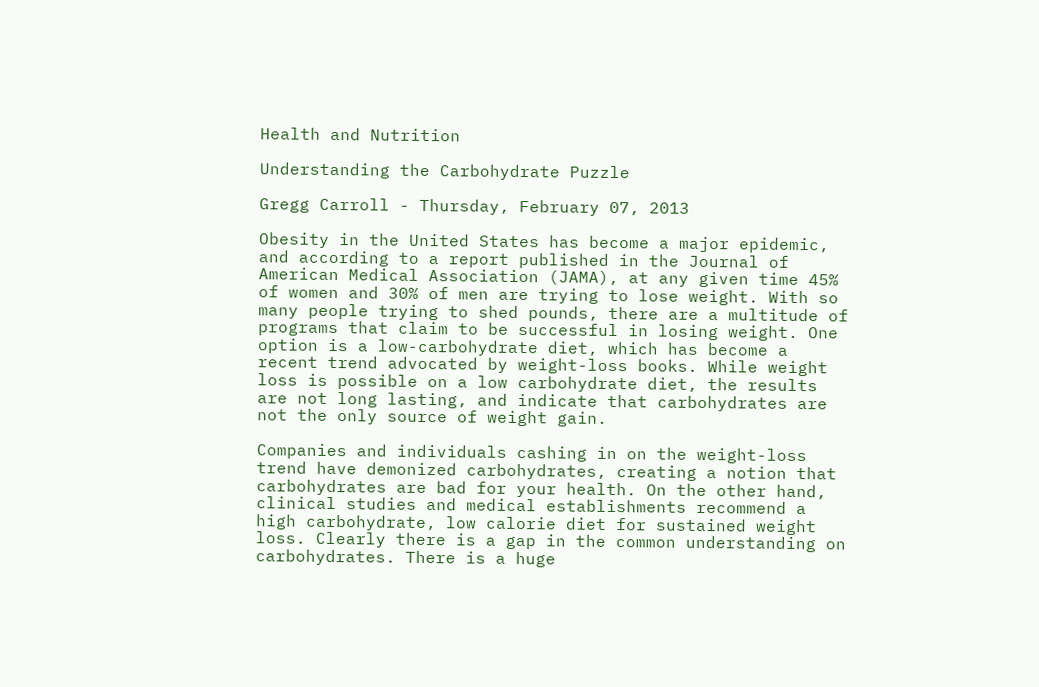Health and Nutrition

Understanding the Carbohydrate Puzzle

Gregg Carroll - Thursday, February 07, 2013

Obesity in the United States has become a major epidemic, and according to a report published in the Journal of American Medical Association (JAMA), at any given time 45% of women and 30% of men are trying to lose weight. With so many people trying to shed pounds, there are a multitude of programs that claim to be successful in losing weight. One option is a low-carbohydrate diet, which has become a recent trend advocated by weight-loss books. While weight loss is possible on a low carbohydrate diet, the results are not long lasting, and indicate that carbohydrates are not the only source of weight gain.

Companies and individuals cashing in on the weight-loss trend have demonized carbohydrates, creating a notion that carbohydrates are bad for your health. On the other hand, clinical studies and medical establishments recommend a high carbohydrate, low calorie diet for sustained weight loss. Clearly there is a gap in the common understanding on carbohydrates. There is a huge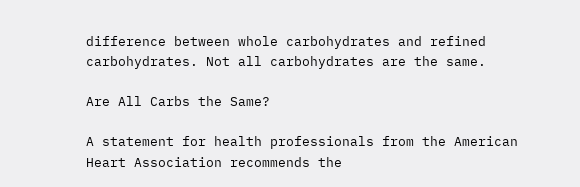difference between whole carbohydrates and refined carbohydrates. Not all carbohydrates are the same.

Are All Carbs the Same?

A statement for health professionals from the American Heart Association recommends the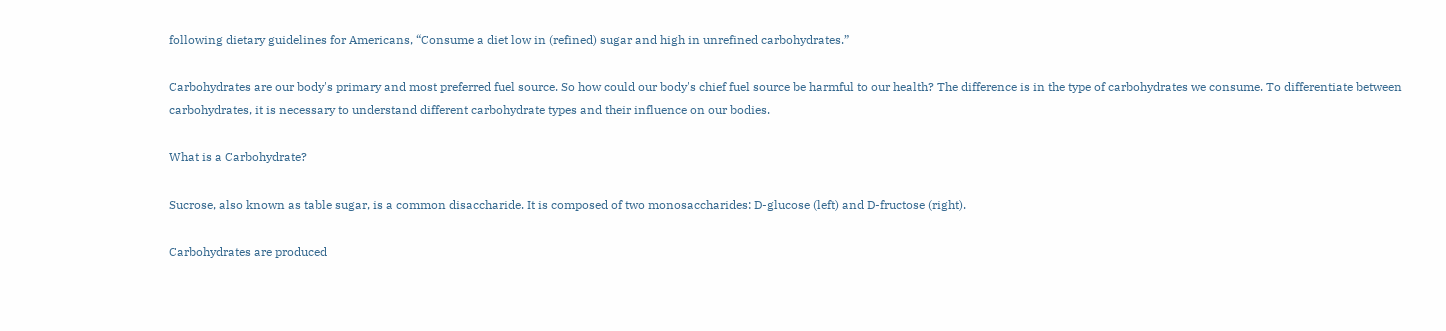following dietary guidelines for Americans, “Consume a diet low in (refined) sugar and high in unrefined carbohydrates.”

Carbohydrates are our body's primary and most preferred fuel source. So how could our body's chief fuel source be harmful to our health? The difference is in the type of carbohydrates we consume. To differentiate between carbohydrates, it is necessary to understand different carbohydrate types and their influence on our bodies.

What is a Carbohydrate?

Sucrose, also known as table sugar, is a common disaccharide. It is composed of two monosaccharides: D-glucose (left) and D-fructose (right).

Carbohydrates are produced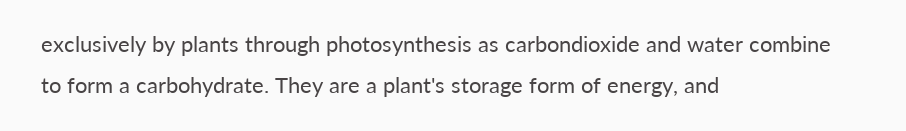exclusively by plants through photosynthesis as carbondioxide and water combine to form a carbohydrate. They are a plant's storage form of energy, and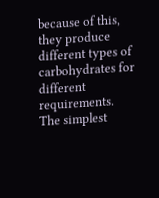because of this, they produce different types of carbohydrates for different requirements. The simplest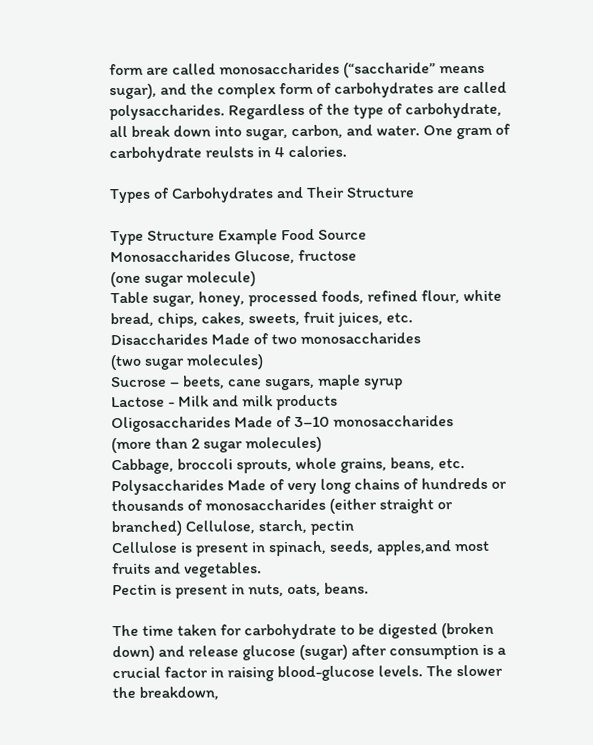form are called monosaccharides (“saccharide” means sugar), and the complex form of carbohydrates are called polysaccharides. Regardless of the type of carbohydrate, all break down into sugar, carbon, and water. One gram of carbohydrate reulsts in 4 calories.

Types of Carbohydrates and Their Structure

Type Structure Example Food Source
Monosaccharides Glucose, fructose
(one sugar molecule)
Table sugar, honey, processed foods, refined flour, white bread, chips, cakes, sweets, fruit juices, etc.
Disaccharides Made of two monosaccharides
(two sugar molecules)
Sucrose – beets, cane sugars, maple syrup
Lactose - Milk and milk products
Oligosaccharides Made of 3–10 monosaccharides
(more than 2 sugar molecules)
Cabbage, broccoli sprouts, whole grains, beans, etc.
Polysaccharides Made of very long chains of hundreds or thousands of monosaccharides (either straight or branched) Cellulose, starch, pectin
Cellulose is present in spinach, seeds, apples,and most fruits and vegetables.
Pectin is present in nuts, oats, beans.

The time taken for carbohydrate to be digested (broken down) and release glucose (sugar) after consumption is a crucial factor in raising blood-glucose levels. The slower the breakdown,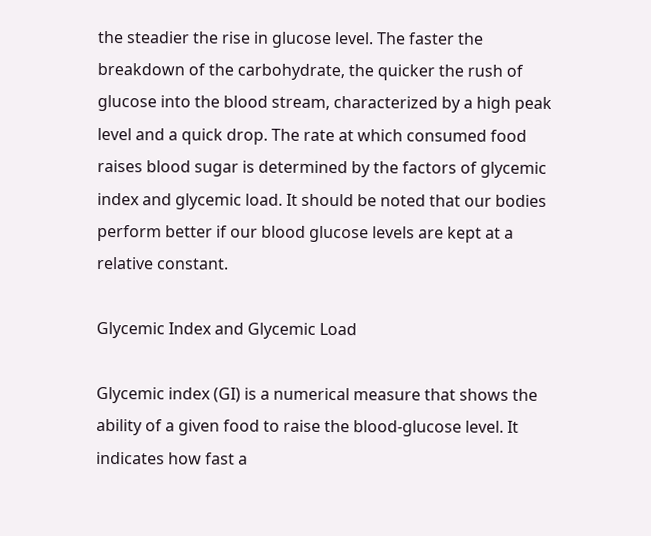the steadier the rise in glucose level. The faster the breakdown of the carbohydrate, the quicker the rush of glucose into the blood stream, characterized by a high peak level and a quick drop. The rate at which consumed food raises blood sugar is determined by the factors of glycemic index and glycemic load. It should be noted that our bodies perform better if our blood glucose levels are kept at a relative constant.

Glycemic Index and Glycemic Load

Glycemic index (GI) is a numerical measure that shows the ability of a given food to raise the blood-glucose level. It indicates how fast a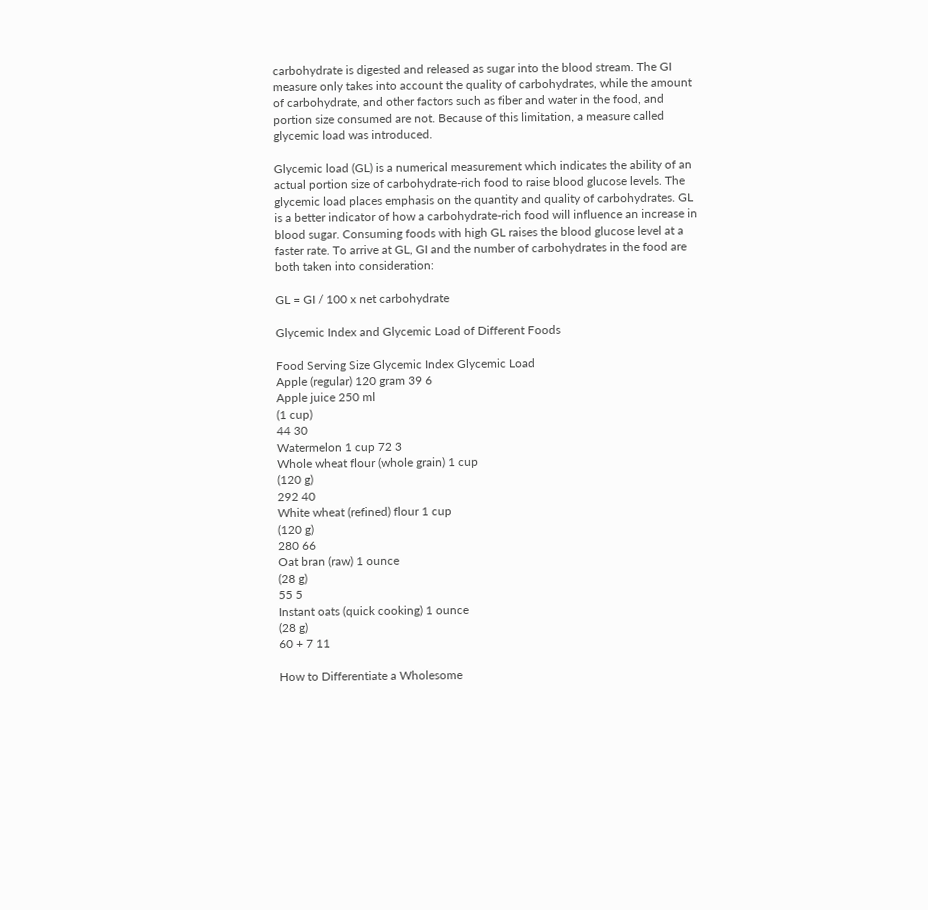carbohydrate is digested and released as sugar into the blood stream. The GI measure only takes into account the quality of carbohydrates, while the amount of carbohydrate, and other factors such as fiber and water in the food, and portion size consumed are not. Because of this limitation, a measure called glycemic load was introduced.

Glycemic load (GL) is a numerical measurement which indicates the ability of an actual portion size of carbohydrate-rich food to raise blood glucose levels. The glycemic load places emphasis on the quantity and quality of carbohydrates. GL is a better indicator of how a carbohydrate-rich food will influence an increase in blood sugar. Consuming foods with high GL raises the blood glucose level at a faster rate. To arrive at GL, GI and the number of carbohydrates in the food are both taken into consideration:

GL = GI / 100 x net carbohydrate

Glycemic Index and Glycemic Load of Different Foods

Food Serving Size Glycemic Index Glycemic Load
Apple (regular) 120 gram 39 6
Apple juice 250 ml
(1 cup)
44 30
Watermelon 1 cup 72 3
Whole wheat flour (whole grain) 1 cup
(120 g)
292 40
White wheat (refined) flour 1 cup
(120 g)
280 66
Oat bran (raw) 1 ounce
(28 g)
55 5
Instant oats (quick cooking) 1 ounce
(28 g)
60 + 7 11

How to Differentiate a Wholesome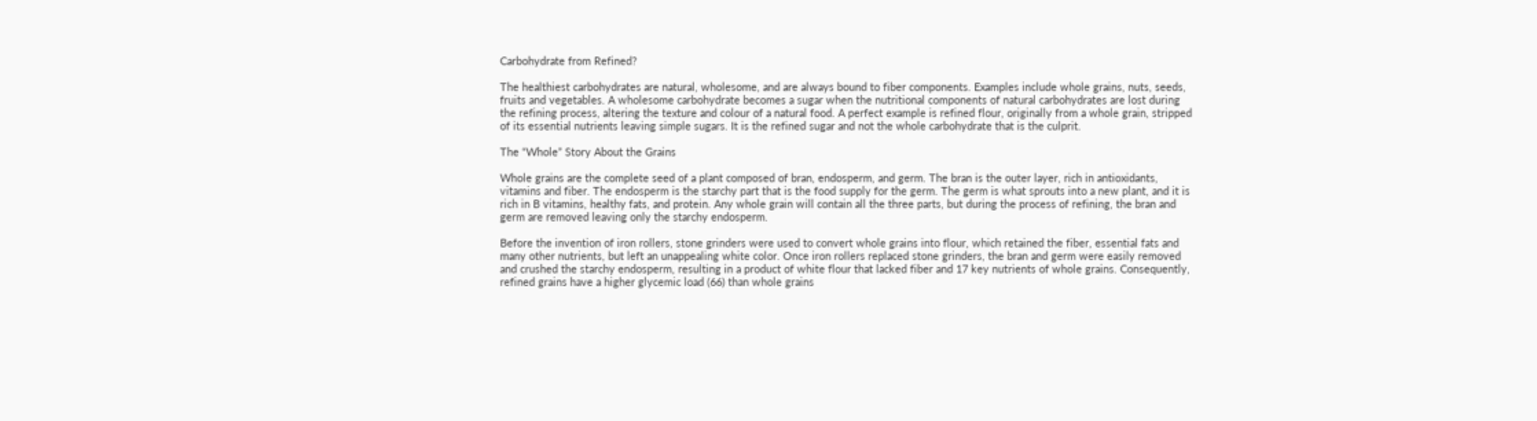Carbohydrate from Refined?

The healthiest carbohydrates are natural, wholesome, and are always bound to fiber components. Examples include whole grains, nuts, seeds, fruits and vegetables. A wholesome carbohydrate becomes a sugar when the nutritional components of natural carbohydrates are lost during the refining process, altering the texture and colour of a natural food. A perfect example is refined flour, originally from a whole grain, stripped of its essential nutrients leaving simple sugars. It is the refined sugar and not the whole carbohydrate that is the culprit.

The “Whole” Story About the Grains

Whole grains are the complete seed of a plant composed of bran, endosperm, and germ. The bran is the outer layer, rich in antioxidants, vitamins and fiber. The endosperm is the starchy part that is the food supply for the germ. The germ is what sprouts into a new plant, and it is rich in B vitamins, healthy fats, and protein. Any whole grain will contain all the three parts, but during the process of refining, the bran and germ are removed leaving only the starchy endosperm.

Before the invention of iron rollers, stone grinders were used to convert whole grains into flour, which retained the fiber, essential fats and many other nutrients, but left an unappealing white color. Once iron rollers replaced stone grinders, the bran and germ were easily removed and crushed the starchy endosperm, resulting in a product of white flour that lacked fiber and 17 key nutrients of whole grains. Consequently, refined grains have a higher glycemic load (66) than whole grains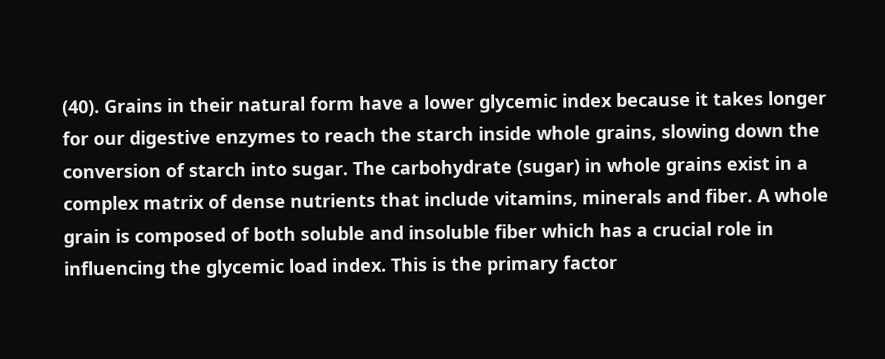(40). Grains in their natural form have a lower glycemic index because it takes longer for our digestive enzymes to reach the starch inside whole grains, slowing down the conversion of starch into sugar. The carbohydrate (sugar) in whole grains exist in a complex matrix of dense nutrients that include vitamins, minerals and fiber. A whole grain is composed of both soluble and insoluble fiber which has a crucial role in influencing the glycemic load index. This is the primary factor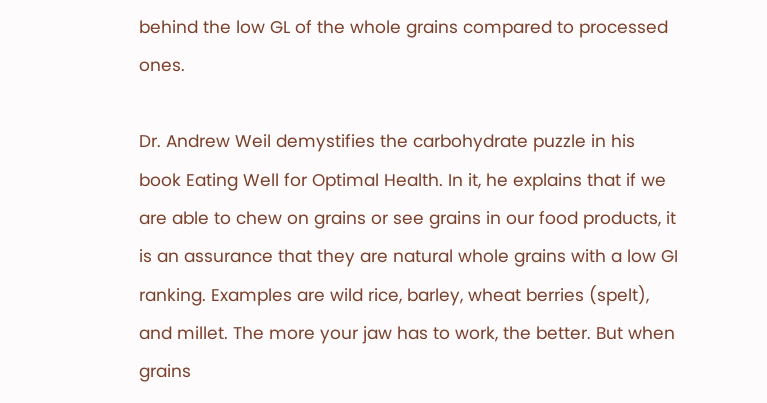behind the low GL of the whole grains compared to processed ones.

Dr. Andrew Weil demystifies the carbohydrate puzzle in his book Eating Well for Optimal Health. In it, he explains that if we are able to chew on grains or see grains in our food products, it is an assurance that they are natural whole grains with a low GI ranking. Examples are wild rice, barley, wheat berries (spelt), and millet. The more your jaw has to work, the better. But when grains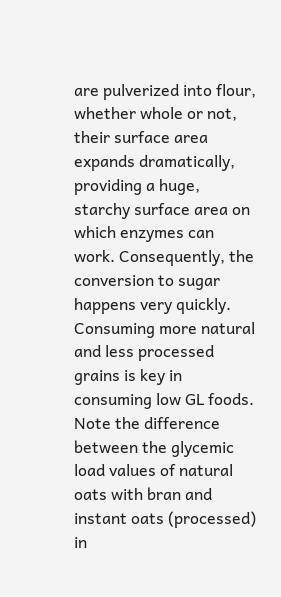are pulverized into flour, whether whole or not, their surface area expands dramatically, providing a huge, starchy surface area on which enzymes can work. Consequently, the conversion to sugar happens very quickly. Consuming more natural and less processed grains is key in consuming low GL foods. Note the difference between the glycemic load values of natural oats with bran and instant oats (processed) in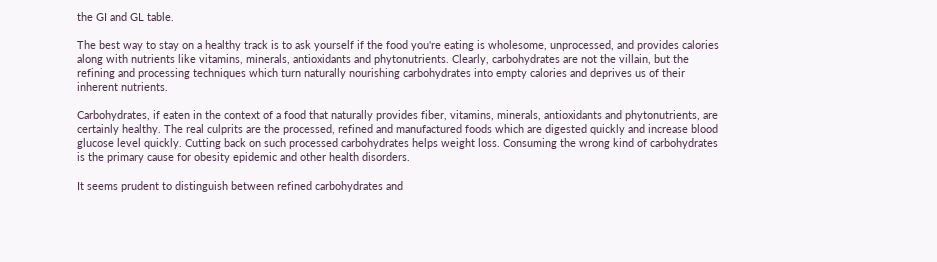the GI and GL table.

The best way to stay on a healthy track is to ask yourself if the food you're eating is wholesome, unprocessed, and provides calories along with nutrients like vitamins, minerals, antioxidants and phytonutrients. Clearly, carbohydrates are not the villain, but the refining and processing techniques which turn naturally nourishing carbohydrates into empty calories and deprives us of their inherent nutrients.

Carbohydrates, if eaten in the context of a food that naturally provides fiber, vitamins, minerals, antioxidants and phytonutrients, are certainly healthy. The real culprits are the processed, refined and manufactured foods which are digested quickly and increase blood glucose level quickly. Cutting back on such processed carbohydrates helps weight loss. Consuming the wrong kind of carbohydrates is the primary cause for obesity epidemic and other health disorders.

It seems prudent to distinguish between refined carbohydrates and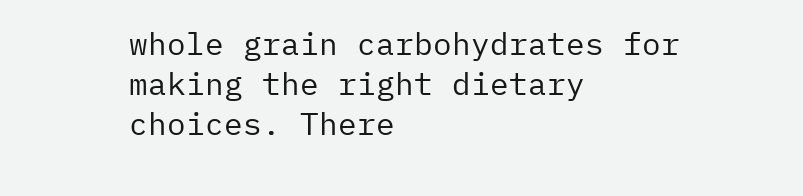whole grain carbohydrates for making the right dietary choices. There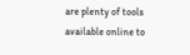are plenty of tools available online to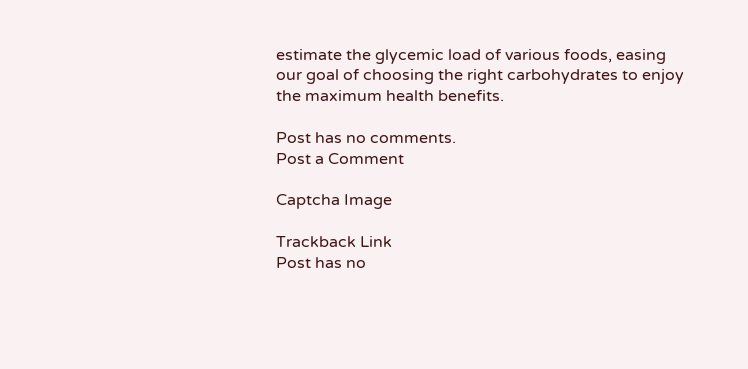estimate the glycemic load of various foods, easing our goal of choosing the right carbohydrates to enjoy the maximum health benefits.

Post has no comments.
Post a Comment

Captcha Image

Trackback Link
Post has no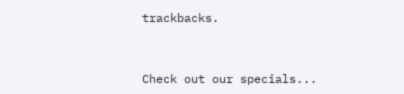trackbacks.


Check out our specials...